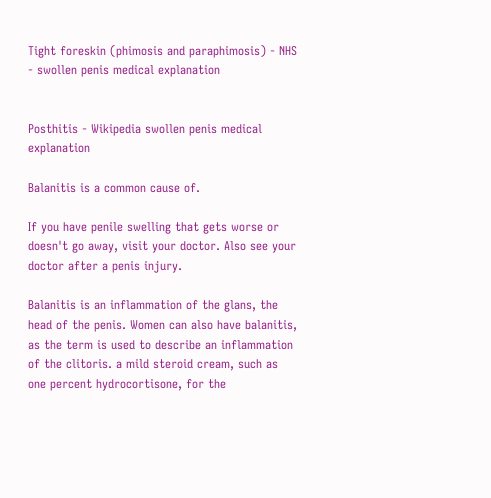Tight foreskin (phimosis and paraphimosis) - NHS - swollen penis medical explanation


Posthitis - Wikipedia swollen penis medical explanation

Balanitis is a common cause of.

If you have penile swelling that gets worse or doesn't go away, visit your doctor. Also see your doctor after a penis injury.

Balanitis is an inflammation of the glans, the head of the penis. Women can also have balanitis, as the term is used to describe an inflammation of the clitoris. a mild steroid cream, such as one percent hydrocortisone, for the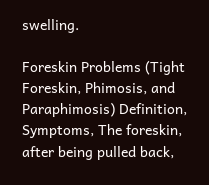swelling.

Foreskin Problems (Tight Foreskin, Phimosis, and Paraphimosis) Definition, Symptoms, The foreskin, after being pulled back,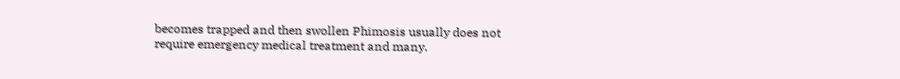becomes trapped and then swollen Phimosis usually does not require emergency medical treatment and many.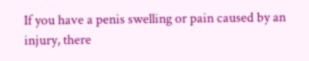If you have a penis swelling or pain caused by an injury, there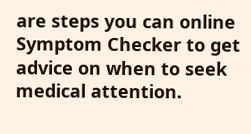are steps you can online Symptom Checker to get advice on when to seek medical attention.